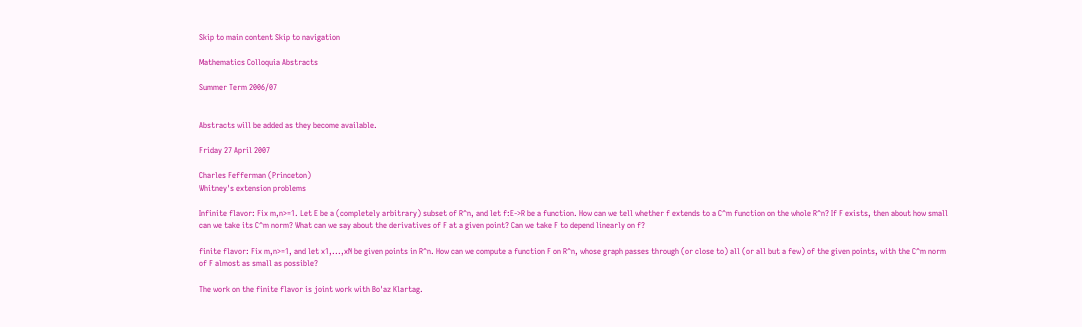Skip to main content Skip to navigation

Mathematics Colloquia Abstracts

Summer Term 2006/07


Abstracts will be added as they become available.

Friday 27 April 2007

Charles Fefferman (Princeton)
Whitney's extension problems

Infinite flavor: Fix m,n>=1. Let E be a (completely arbitrary) subset of R^n, and let f:E->R be a function. How can we tell whether f extends to a C^m function on the whole R^n? If F exists, then about how small can we take its C^m norm? What can we say about the derivatives of F at a given point? Can we take F to depend linearly on f?

finite flavor: Fix m,n>=1, and let x1,...,xN be given points in R^n. How can we compute a function F on R^n, whose graph passes through (or close to) all (or all but a few) of the given points, with the C^m norm of F almost as small as possible?

The work on the finite flavor is joint work with Bo'az Klartag.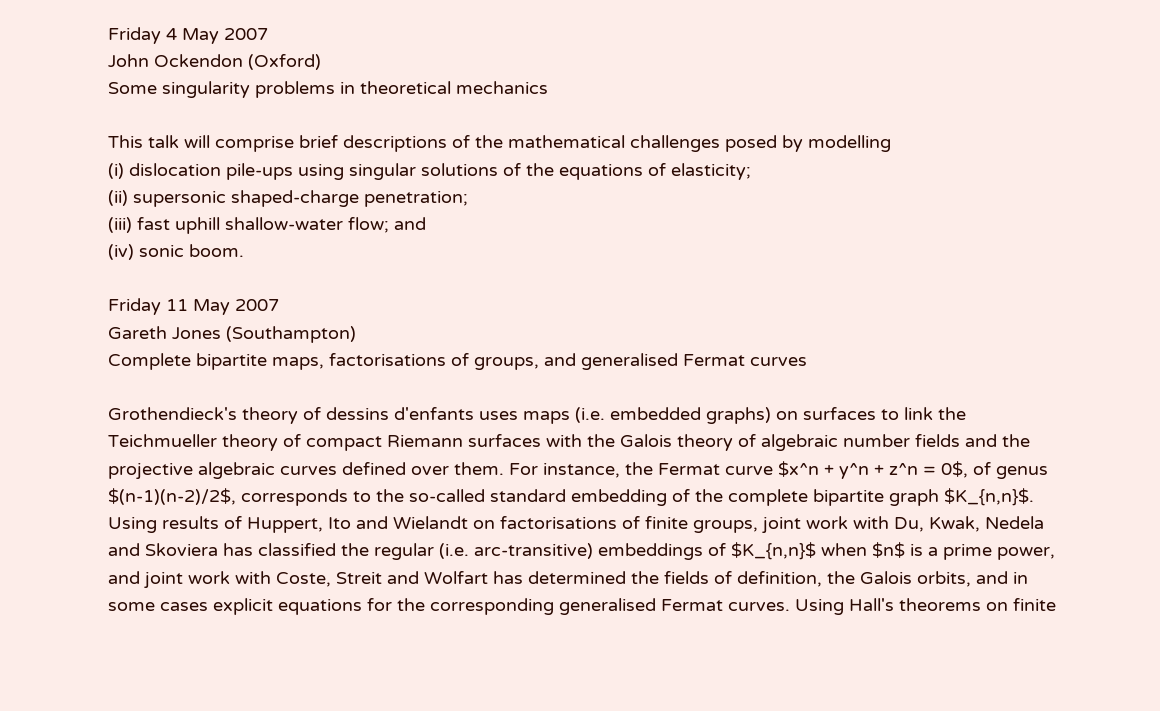Friday 4 May 2007
John Ockendon (Oxford)
Some singularity problems in theoretical mechanics

This talk will comprise brief descriptions of the mathematical challenges posed by modelling
(i) dislocation pile-ups using singular solutions of the equations of elasticity;
(ii) supersonic shaped-charge penetration;
(iii) fast uphill shallow-water flow; and
(iv) sonic boom.

Friday 11 May 2007
Gareth Jones (Southampton)
Complete bipartite maps, factorisations of groups, and generalised Fermat curves

Grothendieck's theory of dessins d'enfants uses maps (i.e. embedded graphs) on surfaces to link the Teichmueller theory of compact Riemann surfaces with the Galois theory of algebraic number fields and the projective algebraic curves defined over them. For instance, the Fermat curve $x^n + y^n + z^n = 0$, of genus $(n-1)(n-2)/2$, corresponds to the so-called standard embedding of the complete bipartite graph $K_{n,n}$. Using results of Huppert, Ito and Wielandt on factorisations of finite groups, joint work with Du, Kwak, Nedela and Skoviera has classified the regular (i.e. arc-transitive) embeddings of $K_{n,n}$ when $n$ is a prime power, and joint work with Coste, Streit and Wolfart has determined the fields of definition, the Galois orbits, and in some cases explicit equations for the corresponding generalised Fermat curves. Using Hall's theorems on finite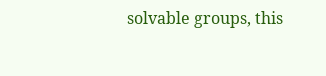solvable groups, this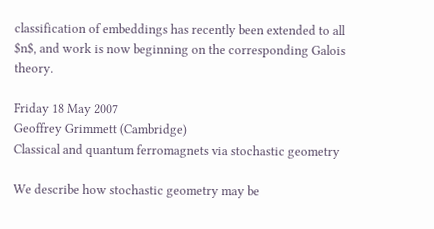classification of embeddings has recently been extended to all $n$, and work is now beginning on the corresponding Galois theory.

Friday 18 May 2007
Geoffrey Grimmett (Cambridge)
Classical and quantum ferromagnets via stochastic geometry

We describe how stochastic geometry may be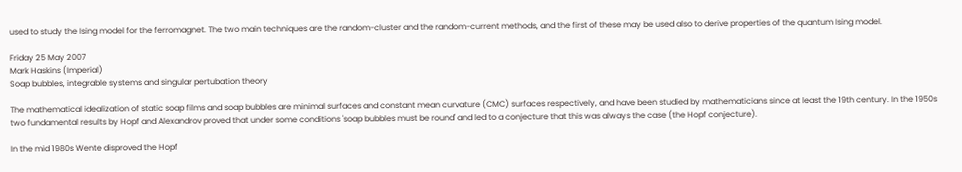used to study the Ising model for the ferromagnet. The two main techniques are the random-cluster and the random-current methods, and the first of these may be used also to derive properties of the quantum Ising model.

Friday 25 May 2007
Mark Haskins (Imperial)
Soap bubbles, integrable systems and singular pertubation theory

The mathematical idealization of static soap films and soap bubbles are minimal surfaces and constant mean curvature (CMC) surfaces respectively, and have been studied by mathematicians since at least the 19th century. In the 1950s two fundamental results by Hopf and Alexandrov proved that under some conditions 'soap bubbles must be round' and led to a conjecture that this was always the case (the Hopf conjecture).

In the mid 1980s Wente disproved the Hopf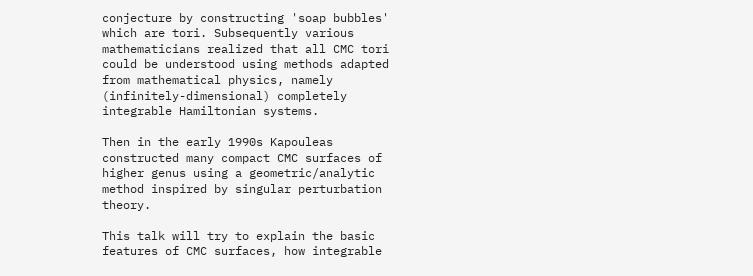conjecture by constructing 'soap bubbles' which are tori. Subsequently various mathematicians realized that all CMC tori could be understood using methods adapted from mathematical physics, namely (infinitely-dimensional) completely integrable Hamiltonian systems.

Then in the early 1990s Kapouleas constructed many compact CMC surfaces of higher genus using a geometric/analytic method inspired by singular perturbation theory.

This talk will try to explain the basic features of CMC surfaces, how integrable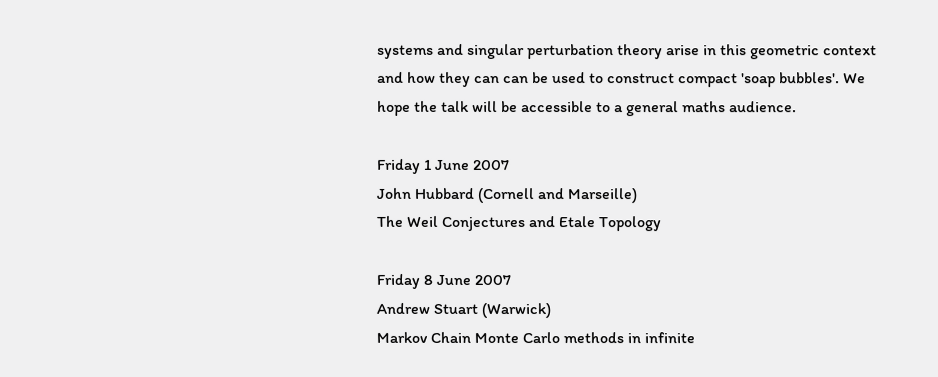systems and singular perturbation theory arise in this geometric context and how they can can be used to construct compact 'soap bubbles'. We hope the talk will be accessible to a general maths audience.

Friday 1 June 2007
John Hubbard (Cornell and Marseille)
The Weil Conjectures and Etale Topology

Friday 8 June 2007
Andrew Stuart (Warwick)
Markov Chain Monte Carlo methods in infinite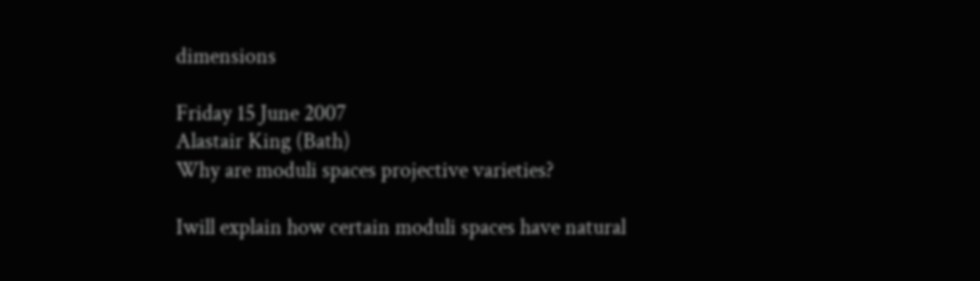dimensions

Friday 15 June 2007
Alastair King (Bath)
Why are moduli spaces projective varieties?

Iwill explain how certain moduli spaces have natural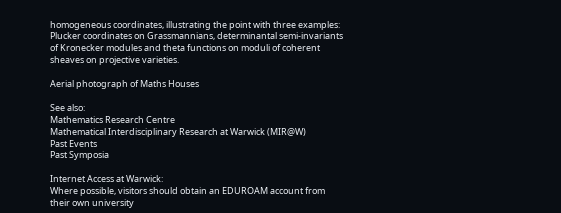homogeneous coordinates, illustrating the point with three examples: Plucker coordinates on Grassmannians, determinantal semi-invariants of Kronecker modules and theta functions on moduli of coherent sheaves on projective varieties.

Aerial photograph of Maths Houses

See also:
Mathematics Research Centre
Mathematical Interdisciplinary Research at Warwick (MIR@W)
Past Events
Past Symposia

Internet Access at Warwick:
Where possible, visitors should obtain an EDUROAM account from their own university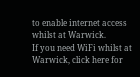to enable internet access whilst at Warwick.
If you need WiFi whilst at Warwick, click here for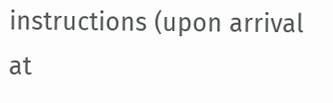instructions (upon arrival at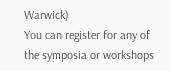Warwick)
You can register for any of the symposia or workshops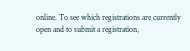online. To see which registrations are currently open and to submit a registration,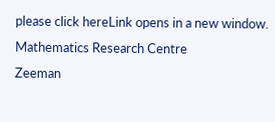please click hereLink opens in a new window.
Mathematics Research Centre
Zeeman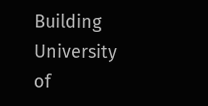Building
University of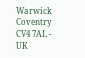Warwick
Coventry CV4 7AL - UK